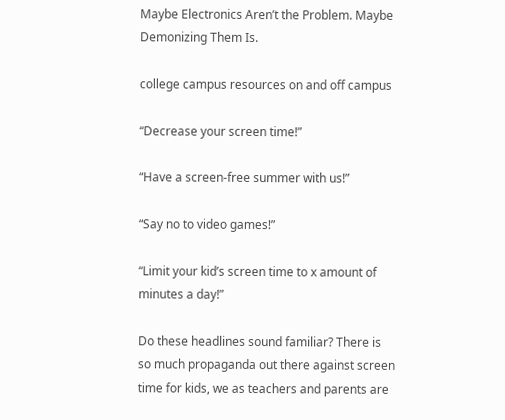Maybe Electronics Aren’t the Problem. Maybe Demonizing Them Is.

college campus resources on and off campus

“Decrease your screen time!”

“Have a screen-free summer with us!”

“Say no to video games!”

“Limit your kid’s screen time to x amount of minutes a day!”

Do these headlines sound familiar? There is so much propaganda out there against screen time for kids, we as teachers and parents are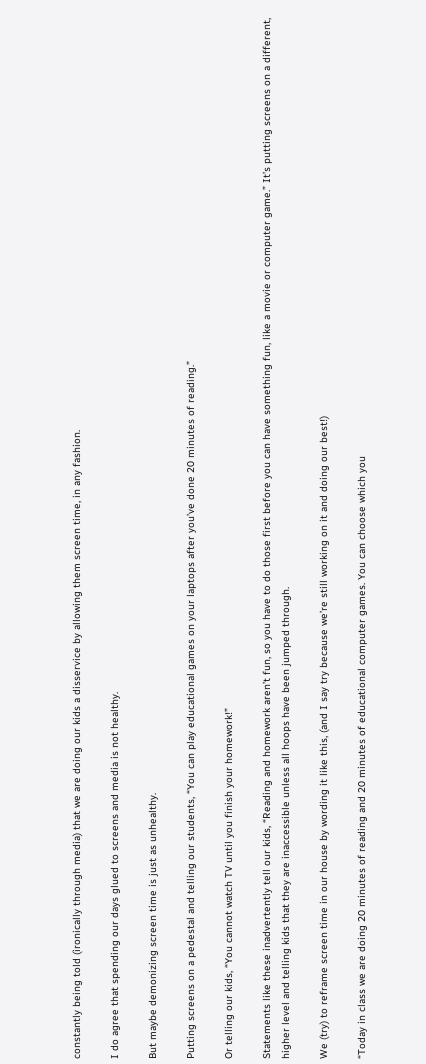constantly being told (ironically through media) that we are doing our kids a disservice by allowing them screen time, in any fashion.

I do agree that spending our days glued to screens and media is not healthy.

But maybe demonizing screen time is just as unhealthy.

Putting screens on a pedestal and telling our students, “You can play educational games on your laptops after you’ve done 20 minutes of reading.”

Or telling our kids, “You cannot watch TV until you finish your homework!”

Statements like these inadvertently tell our kids, “Reading and homework aren’t fun, so you have to do those first before you can have something fun, like a movie or computer game.” It’s putting screens on a different, higher level and telling kids that they are inaccessible unless all hoops have been jumped through.

We (try) to reframe screen time in our house by wording it like this, (and I say try because we’re still working on it and doing our best!)

“Today in class we are doing 20 minutes of reading and 20 minutes of educational computer games. You can choose which you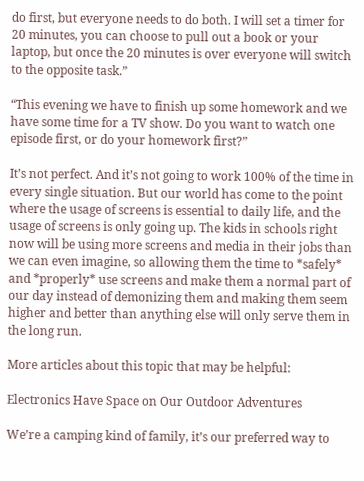do first, but everyone needs to do both. I will set a timer for 20 minutes, you can choose to pull out a book or your laptop, but once the 20 minutes is over everyone will switch to the opposite task.”

“This evening we have to finish up some homework and we have some time for a TV show. Do you want to watch one episode first, or do your homework first?”

It’s not perfect. And it’s not going to work 100% of the time in every single situation. But our world has come to the point where the usage of screens is essential to daily life, and the usage of screens is only going up. The kids in schools right now will be using more screens and media in their jobs than we can even imagine, so allowing them the time to *safely* and *properly* use screens and make them a normal part of our day instead of demonizing them and making them seem higher and better than anything else will only serve them in the long run.

More articles about this topic that may be helpful:

Electronics Have Space on Our Outdoor Adventures

We’re a camping kind of family, it’s our preferred way to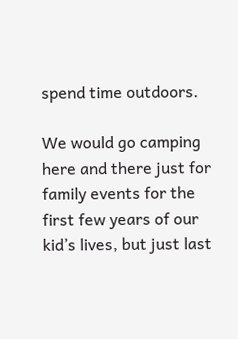spend time outdoors.

We would go camping here and there just for family events for the first few years of our kid’s lives, but just last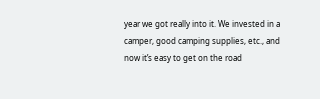year we got really into it. We invested in a camper, good camping supplies, etc., and now it’s easy to get on the road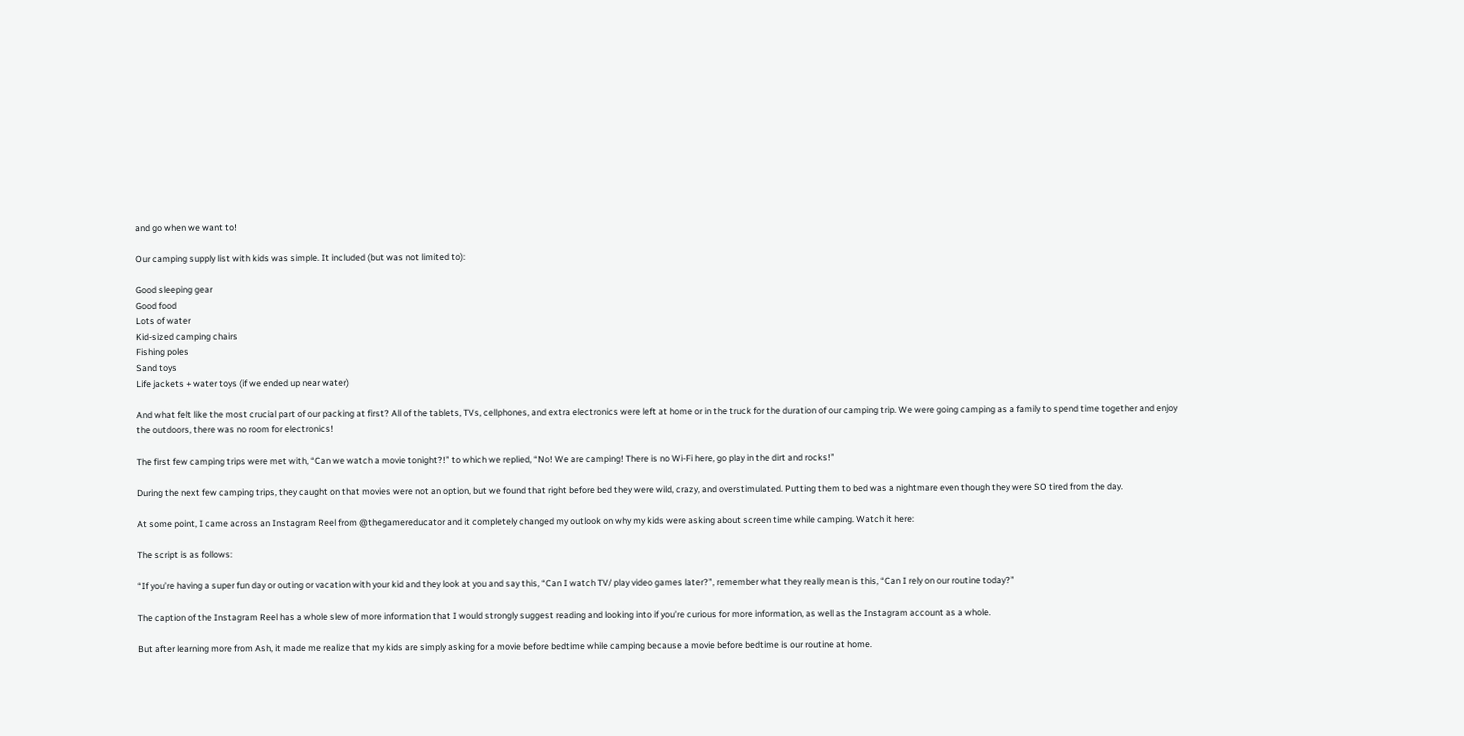and go when we want to!

Our camping supply list with kids was simple. It included (but was not limited to):

Good sleeping gear
Good food
Lots of water
Kid-sized camping chairs
Fishing poles
Sand toys
Life jackets + water toys (if we ended up near water)

And what felt like the most crucial part of our packing at first? All of the tablets, TVs, cellphones, and extra electronics were left at home or in the truck for the duration of our camping trip. We were going camping as a family to spend time together and enjoy the outdoors, there was no room for electronics!

The first few camping trips were met with, “Can we watch a movie tonight?!” to which we replied, “No! We are camping! There is no Wi-Fi here, go play in the dirt and rocks!”

During the next few camping trips, they caught on that movies were not an option, but we found that right before bed they were wild, crazy, and overstimulated. Putting them to bed was a nightmare even though they were SO tired from the day.

At some point, I came across an Instagram Reel from @thegamereducator and it completely changed my outlook on why my kids were asking about screen time while camping. Watch it here:

The script is as follows:

“If you’re having a super fun day or outing or vacation with your kid and they look at you and say this, “Can I watch TV/ play video games later?”, remember what they really mean is this, “Can I rely on our routine today?”

The caption of the Instagram Reel has a whole slew of more information that I would strongly suggest reading and looking into if you’re curious for more information, as well as the Instagram account as a whole.

But after learning more from Ash, it made me realize that my kids are simply asking for a movie before bedtime while camping because a movie before bedtime is our routine at home.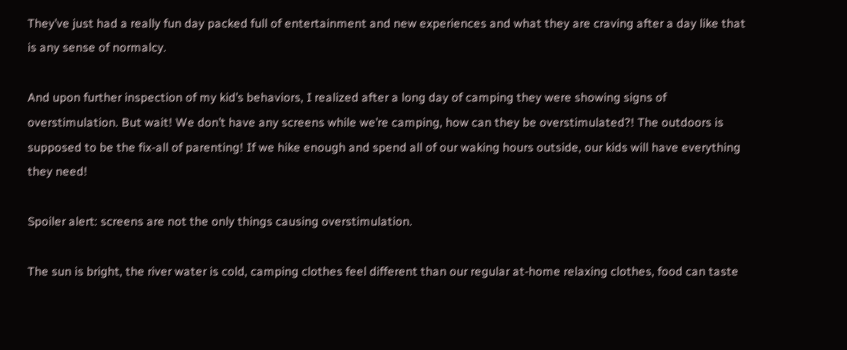They’ve just had a really fun day packed full of entertainment and new experiences and what they are craving after a day like that is any sense of normalcy.

And upon further inspection of my kid’s behaviors, I realized after a long day of camping they were showing signs of overstimulation. But wait! We don’t have any screens while we’re camping, how can they be overstimulated?! The outdoors is supposed to be the fix-all of parenting! If we hike enough and spend all of our waking hours outside, our kids will have everything they need!

Spoiler alert: screens are not the only things causing overstimulation.

The sun is bright, the river water is cold, camping clothes feel different than our regular at-home relaxing clothes, food can taste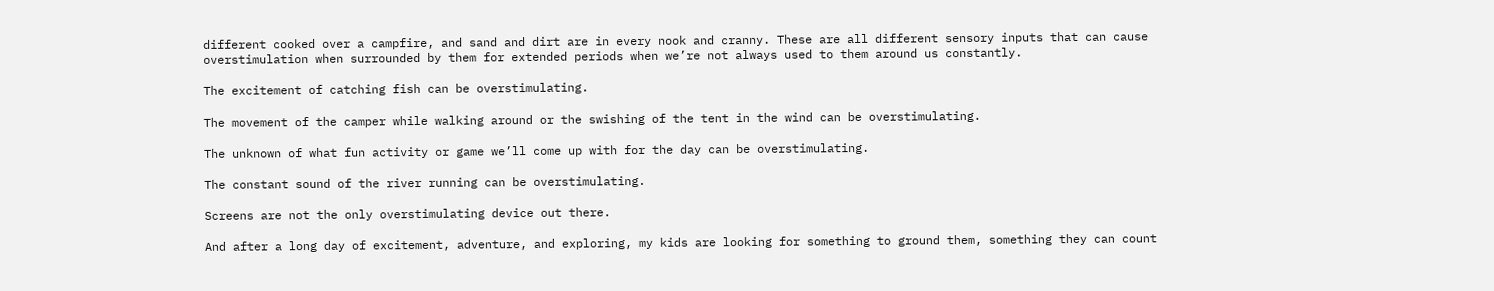different cooked over a campfire, and sand and dirt are in every nook and cranny. These are all different sensory inputs that can cause overstimulation when surrounded by them for extended periods when we’re not always used to them around us constantly.

The excitement of catching fish can be overstimulating.

The movement of the camper while walking around or the swishing of the tent in the wind can be overstimulating.

The unknown of what fun activity or game we’ll come up with for the day can be overstimulating.

The constant sound of the river running can be overstimulating.

Screens are not the only overstimulating device out there.

And after a long day of excitement, adventure, and exploring, my kids are looking for something to ground them, something they can count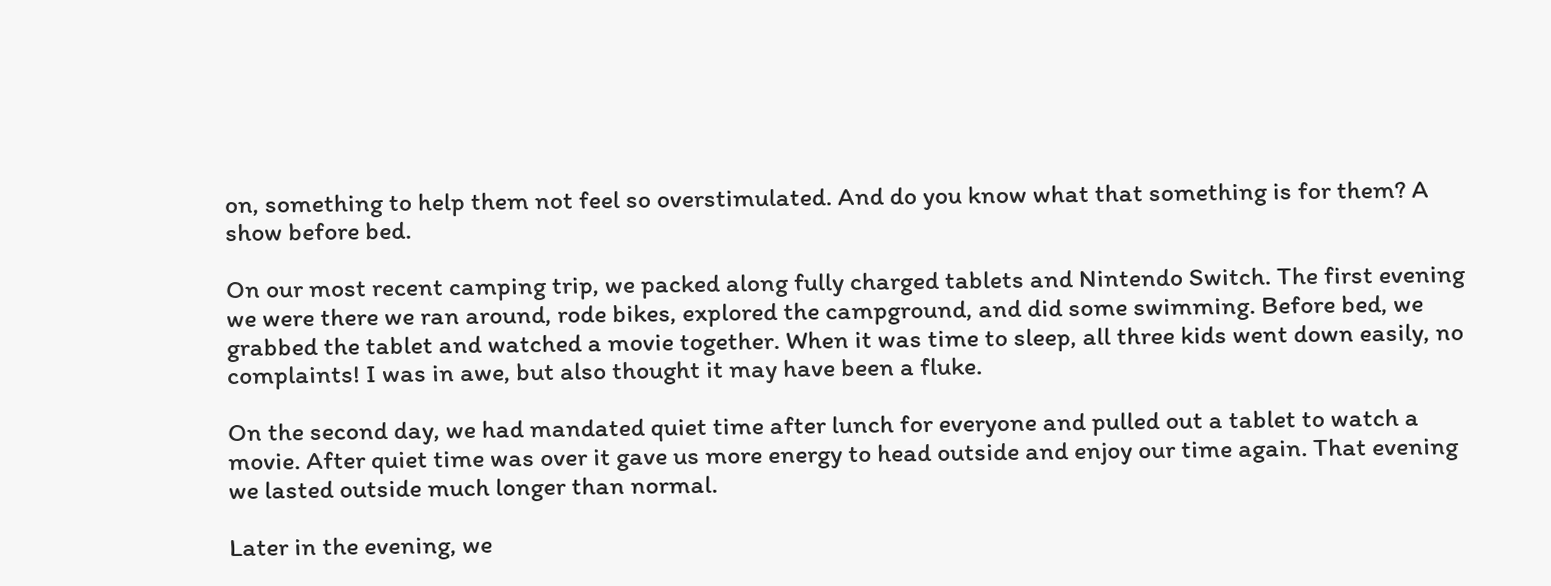on, something to help them not feel so overstimulated. And do you know what that something is for them? A show before bed.

On our most recent camping trip, we packed along fully charged tablets and Nintendo Switch. The first evening we were there we ran around, rode bikes, explored the campground, and did some swimming. Before bed, we grabbed the tablet and watched a movie together. When it was time to sleep, all three kids went down easily, no complaints! I was in awe, but also thought it may have been a fluke.

On the second day, we had mandated quiet time after lunch for everyone and pulled out a tablet to watch a movie. After quiet time was over it gave us more energy to head outside and enjoy our time again. That evening we lasted outside much longer than normal.

Later in the evening, we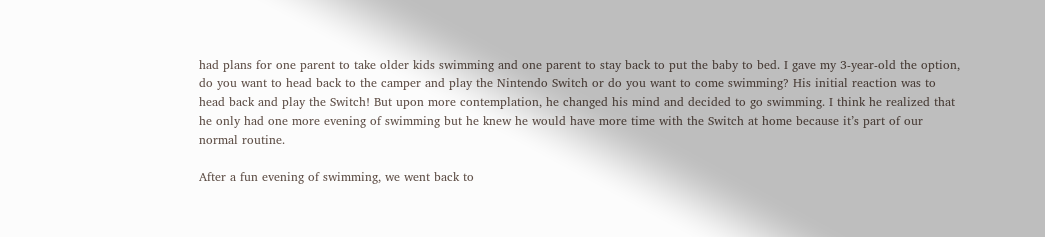had plans for one parent to take older kids swimming and one parent to stay back to put the baby to bed. I gave my 3-year-old the option, do you want to head back to the camper and play the Nintendo Switch or do you want to come swimming? His initial reaction was to head back and play the Switch! But upon more contemplation, he changed his mind and decided to go swimming. I think he realized that he only had one more evening of swimming but he knew he would have more time with the Switch at home because it’s part of our normal routine.

After a fun evening of swimming, we went back to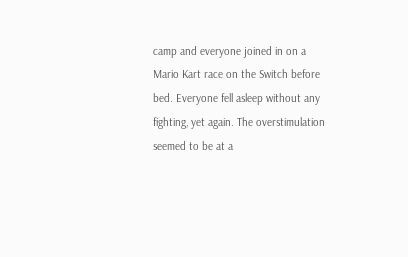camp and everyone joined in on a Mario Kart race on the Switch before bed. Everyone fell asleep without any fighting, yet again. The overstimulation seemed to be at a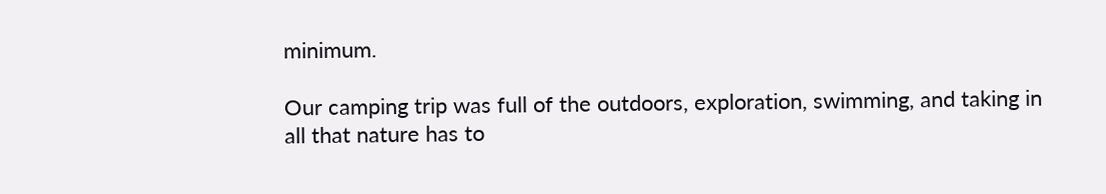minimum.

Our camping trip was full of the outdoors, exploration, swimming, and taking in all that nature has to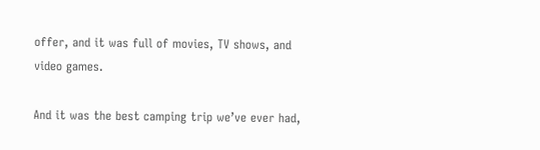offer, and it was full of movies, TV shows, and video games.

And it was the best camping trip we’ve ever had,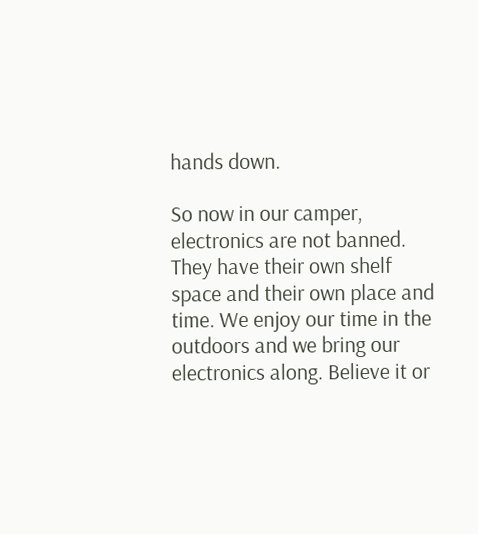hands down.

So now in our camper, electronics are not banned. They have their own shelf space and their own place and time. We enjoy our time in the outdoors and we bring our electronics along. Believe it or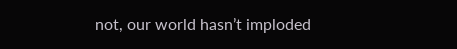not, our world hasn’t imploded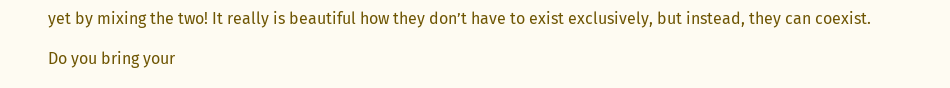yet by mixing the two! It really is beautiful how they don’t have to exist exclusively, but instead, they can coexist.

Do you bring your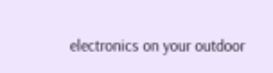electronics on your outdoor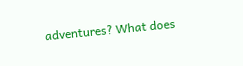adventures? What does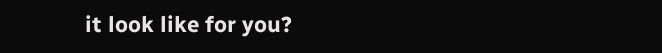it look like for you?